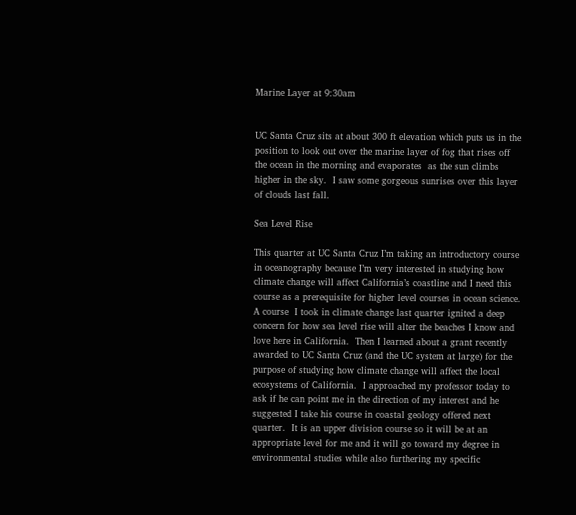Marine Layer at 9:30am


UC Santa Cruz sits at about 300 ft elevation which puts us in the position to look out over the marine layer of fog that rises off the ocean in the morning and evaporates  as the sun climbs higher in the sky.  I saw some gorgeous sunrises over this layer of clouds last fall.

Sea Level Rise

This quarter at UC Santa Cruz I’m taking an introductory course in oceanography because I’m very interested in studying how climate change will affect California’s coastline and I need this course as a prerequisite for higher level courses in ocean science.  A course  I took in climate change last quarter ignited a deep concern for how sea level rise will alter the beaches I know and love here in California.  Then I learned about a grant recently awarded to UC Santa Cruz (and the UC system at large) for the purpose of studying how climate change will affect the local ecosystems of California.  I approached my professor today to ask if he can point me in the direction of my interest and he suggested I take his course in coastal geology offered next quarter.  It is an upper division course so it will be at an appropriate level for me and it will go toward my degree in environmental studies while also furthering my specific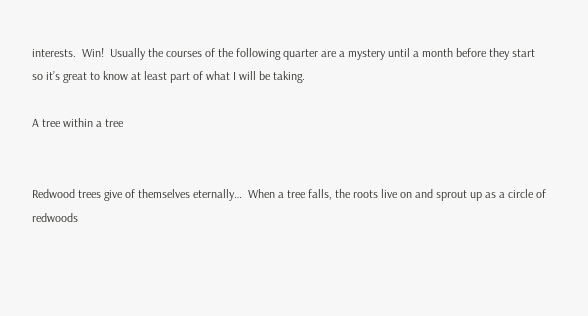interests.  Win!  Usually the courses of the following quarter are a mystery until a month before they start so it’s great to know at least part of what I will be taking.

A tree within a tree


Redwood trees give of themselves eternally…  When a tree falls, the roots live on and sprout up as a circle of redwoods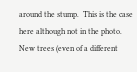around the stump.  This is the case here although not in the photo.    New trees (even of a different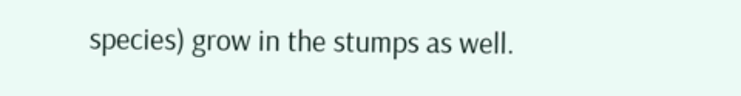species) grow in the stumps as well.